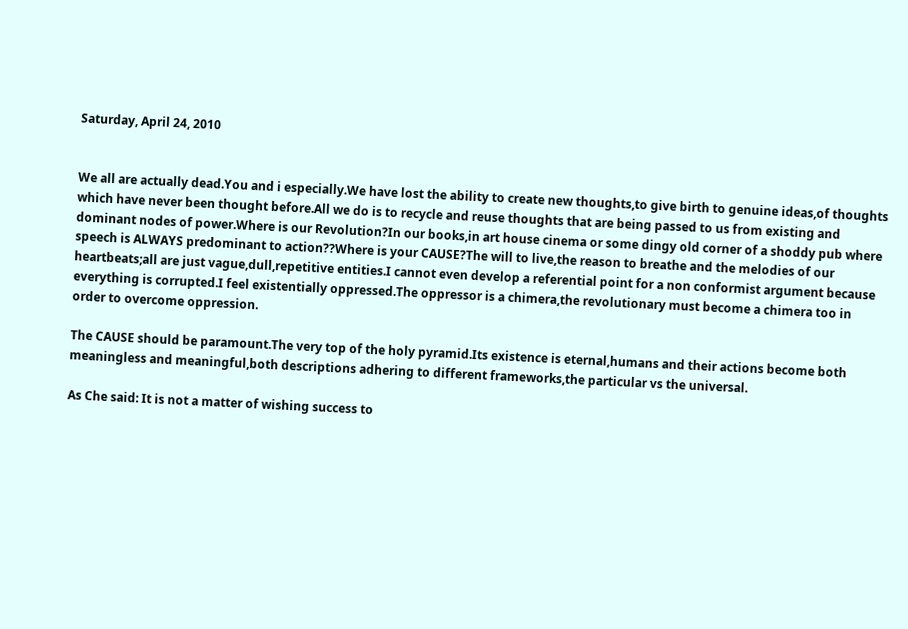Saturday, April 24, 2010


We all are actually dead.You and i especially.We have lost the ability to create new thoughts,to give birth to genuine ideas,of thoughts which have never been thought before.All we do is to recycle and reuse thoughts that are being passed to us from existing and dominant nodes of power.Where is our Revolution?In our books,in art house cinema or some dingy old corner of a shoddy pub where speech is ALWAYS predominant to action??Where is your CAUSE?The will to live,the reason to breathe and the melodies of our heartbeats;all are just vague,dull,repetitive entities.I cannot even develop a referential point for a non conformist argument because everything is corrupted.I feel existentially oppressed.The oppressor is a chimera,the revolutionary must become a chimera too in order to overcome oppression.

The CAUSE should be paramount.The very top of the holy pyramid.Its existence is eternal,humans and their actions become both meaningless and meaningful,both descriptions adhering to different frameworks,the particular vs the universal.

As Che said: It is not a matter of wishing success to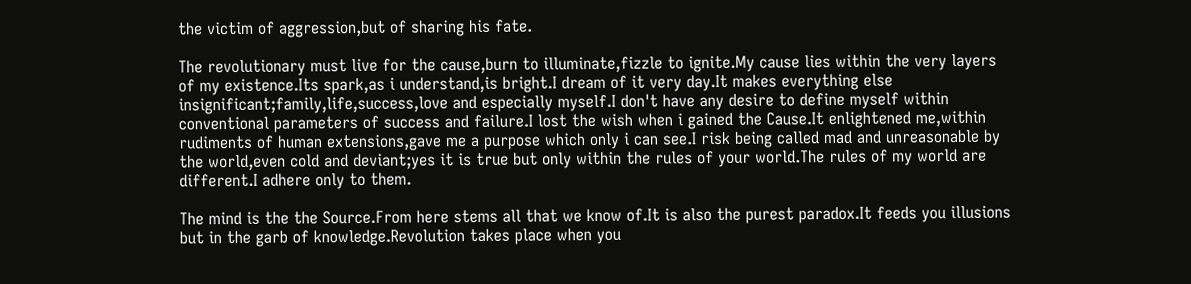the victim of aggression,but of sharing his fate.

The revolutionary must live for the cause,burn to illuminate,fizzle to ignite.My cause lies within the very layers of my existence.Its spark,as i understand,is bright.I dream of it very day.It makes everything else insignificant;family,life,success,love and especially myself.I don't have any desire to define myself within conventional parameters of success and failure.I lost the wish when i gained the Cause.It enlightened me,within rudiments of human extensions,gave me a purpose which only i can see.I risk being called mad and unreasonable by the world,even cold and deviant;yes it is true but only within the rules of your world.The rules of my world are different.I adhere only to them.

The mind is the the Source.From here stems all that we know of.It is also the purest paradox.It feeds you illusions but in the garb of knowledge.Revolution takes place when you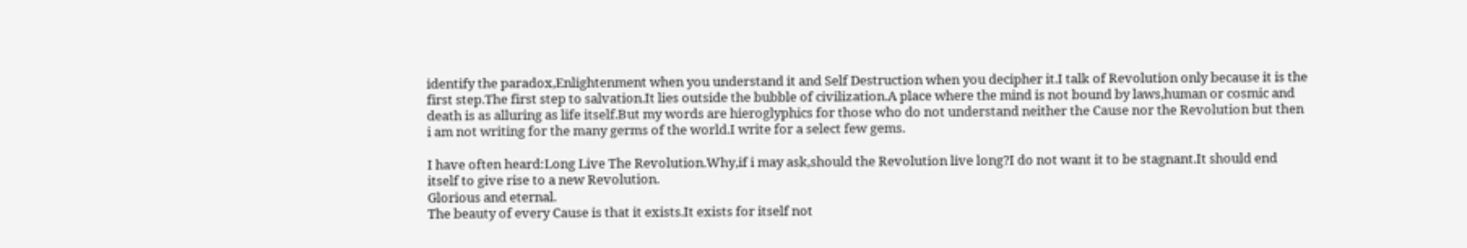identify the paradox,Enlightenment when you understand it and Self Destruction when you decipher it.I talk of Revolution only because it is the first step.The first step to salvation.It lies outside the bubble of civilization.A place where the mind is not bound by laws,human or cosmic and death is as alluring as life itself.But my words are hieroglyphics for those who do not understand neither the Cause nor the Revolution but then i am not writing for the many germs of the world.I write for a select few gems.

I have often heard:Long Live The Revolution.Why,if i may ask,should the Revolution live long?I do not want it to be stagnant.It should end itself to give rise to a new Revolution.
Glorious and eternal.
The beauty of every Cause is that it exists.It exists for itself not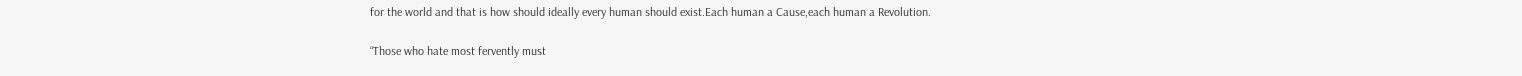for the world and that is how should ideally every human should exist.Each human a Cause,each human a Revolution.

“Those who hate most fervently must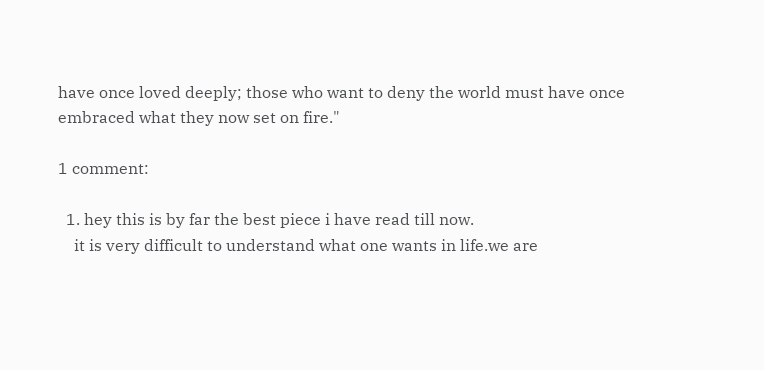have once loved deeply; those who want to deny the world must have once embraced what they now set on fire."

1 comment:

  1. hey this is by far the best piece i have read till now.
    it is very difficult to understand what one wants in life.we are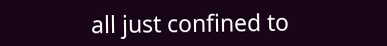all just confined to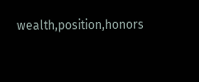wealth,position,honors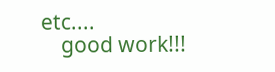etc....
    good work!!!